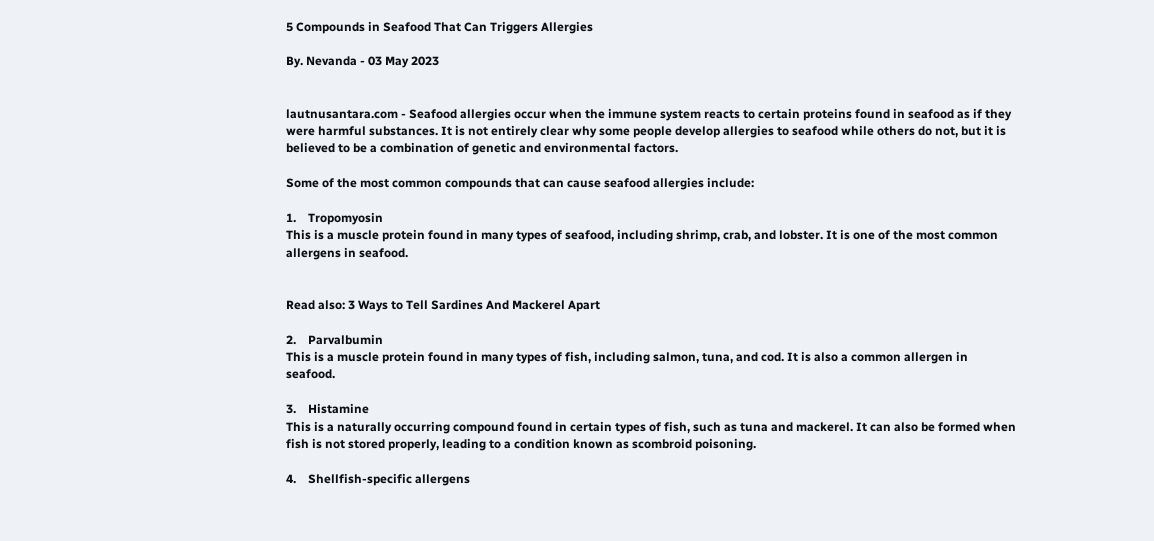5 Compounds in Seafood That Can Triggers Allergies

By. Nevanda - 03 May 2023


lautnusantara.com - Seafood allergies occur when the immune system reacts to certain proteins found in seafood as if they were harmful substances. It is not entirely clear why some people develop allergies to seafood while others do not, but it is believed to be a combination of genetic and environmental factors.

Some of the most common compounds that can cause seafood allergies include:

1.    Tropomyosin
This is a muscle protein found in many types of seafood, including shrimp, crab, and lobster. It is one of the most common allergens in seafood.


Read also: 3 Ways to Tell Sardines And Mackerel Apart

2.    Parvalbumin
This is a muscle protein found in many types of fish, including salmon, tuna, and cod. It is also a common allergen in seafood.

3.    Histamine
This is a naturally occurring compound found in certain types of fish, such as tuna and mackerel. It can also be formed when fish is not stored properly, leading to a condition known as scombroid poisoning.

4.    Shellfish-specific allergens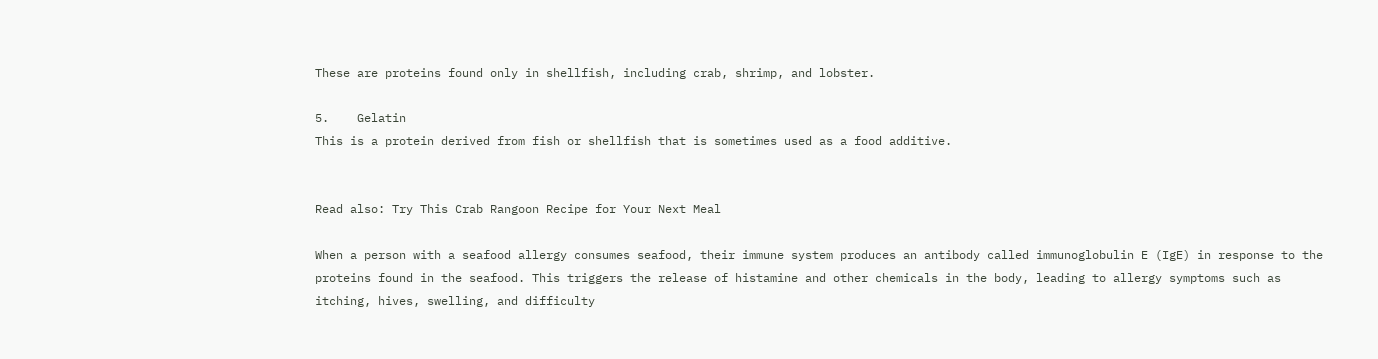These are proteins found only in shellfish, including crab, shrimp, and lobster.

5.    Gelatin
This is a protein derived from fish or shellfish that is sometimes used as a food additive.


Read also: Try This Crab Rangoon Recipe for Your Next Meal

When a person with a seafood allergy consumes seafood, their immune system produces an antibody called immunoglobulin E (IgE) in response to the proteins found in the seafood. This triggers the release of histamine and other chemicals in the body, leading to allergy symptoms such as itching, hives, swelling, and difficulty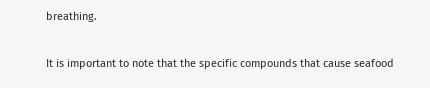breathing.

It is important to note that the specific compounds that cause seafood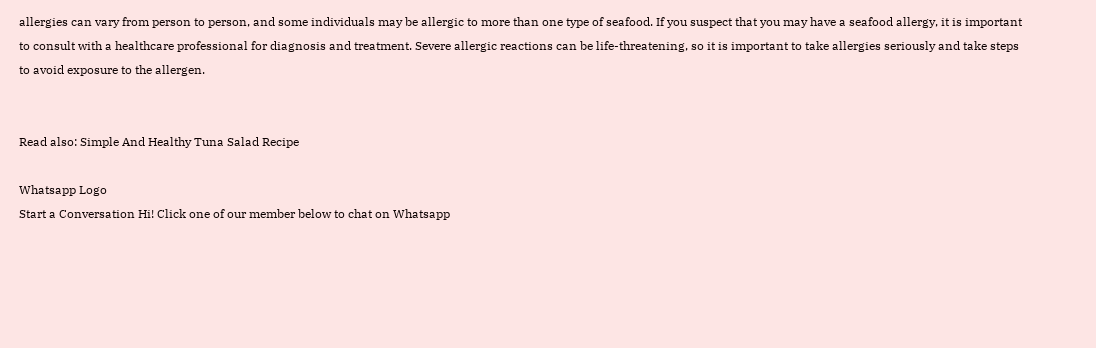allergies can vary from person to person, and some individuals may be allergic to more than one type of seafood. If you suspect that you may have a seafood allergy, it is important to consult with a healthcare professional for diagnosis and treatment. Severe allergic reactions can be life-threatening, so it is important to take allergies seriously and take steps to avoid exposure to the allergen.


Read also: Simple And Healthy Tuna Salad Recipe

Whatsapp Logo
Start a Conversation Hi! Click one of our member below to chat on Whatsapp